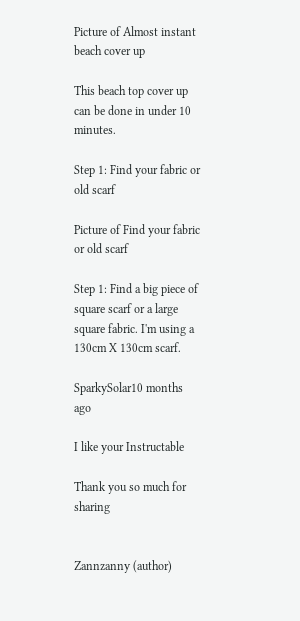Picture of Almost instant beach cover up

This beach top cover up can be done in under 10 minutes.

Step 1: Find your fabric or old scarf

Picture of Find your fabric or old scarf

Step 1: Find a big piece of square scarf or a large square fabric. I'm using a 130cm X 130cm scarf.

SparkySolar10 months ago

I like your Instructable

Thank you so much for sharing


Zannzanny (author)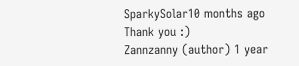SparkySolar10 months ago
Thank you :)
Zannzanny (author) 1 year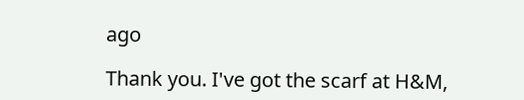ago

Thank you. I've got the scarf at H&M,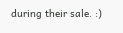during their sale. :)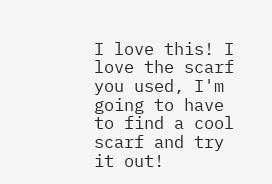I love this! I love the scarf you used, I'm going to have to find a cool scarf and try it out!